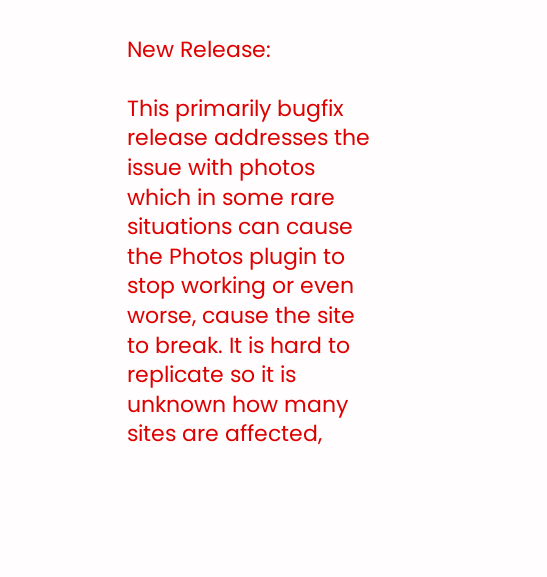New Release:

This primarily bugfix release addresses the issue with photos which in some rare situations can cause the Photos plugin to stop working or even worse, cause the site to break. It is hard to replicate so it is unknown how many sites are affected,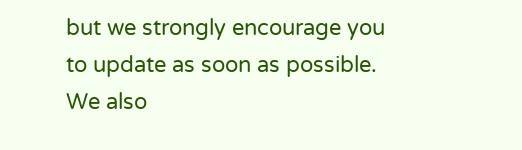but we strongly encourage you to update as soon as possible. We also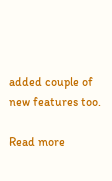added couple of new features too.

Read more